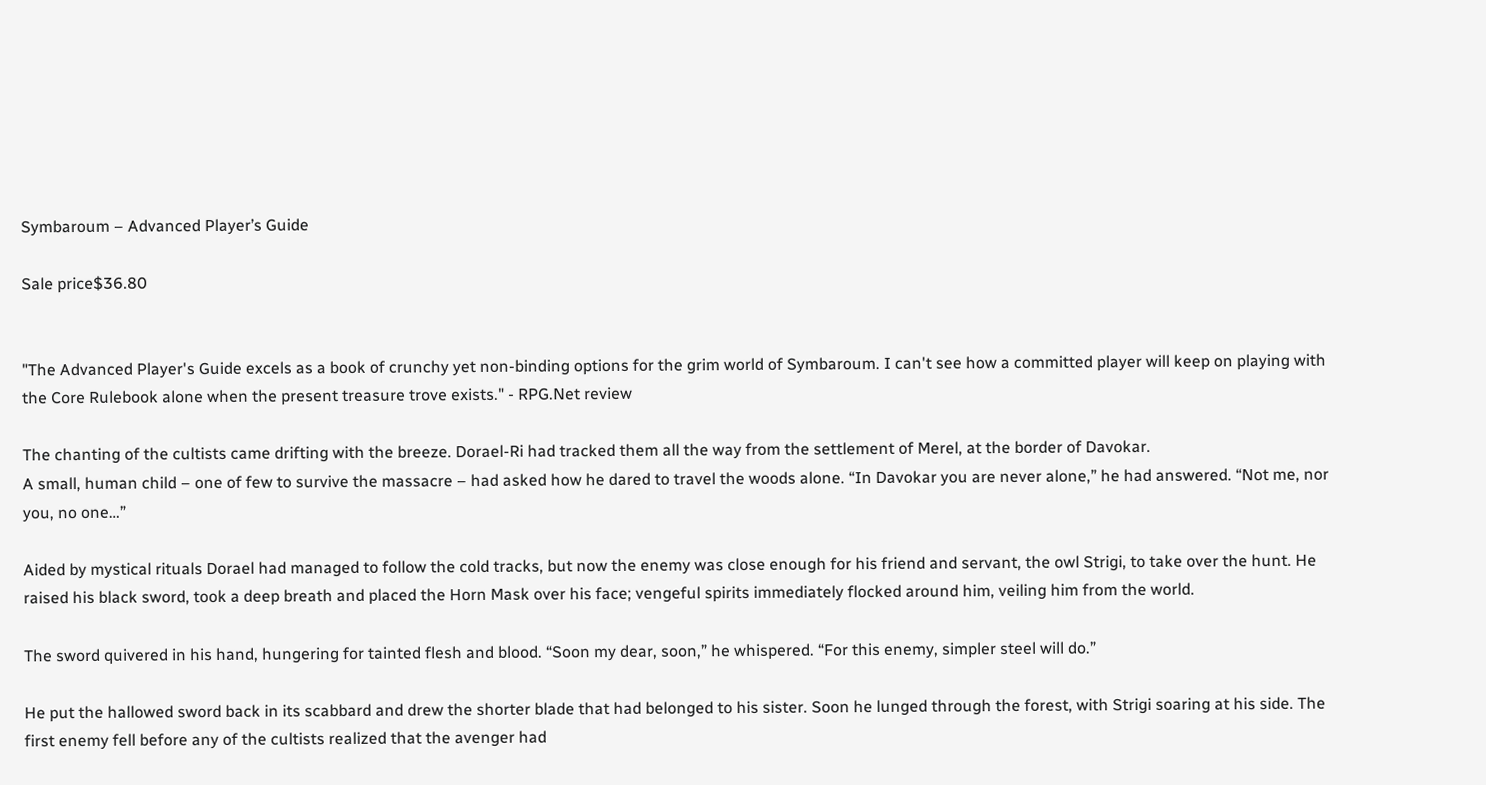Symbaroum – Advanced Player’s Guide

Sale price$36.80


"The Advanced Player's Guide excels as a book of crunchy yet non-binding options for the grim world of Symbaroum. I can't see how a committed player will keep on playing with the Core Rulebook alone when the present treasure trove exists." - RPG.Net review

The chanting of the cultists came drifting with the breeze. Dorael-Ri had tracked them all the way from the settlement of Merel, at the border of Davokar.
A small, human child – one of few to survive the massacre – had asked how he dared to travel the woods alone. “In Davokar you are never alone,” he had answered. “Not me, nor you, no one…”

Aided by mystical rituals Dorael had managed to follow the cold tracks, but now the enemy was close enough for his friend and servant, the owl Strigi, to take over the hunt. He raised his black sword, took a deep breath and placed the Horn Mask over his face; vengeful spirits immediately flocked around him, veiling him from the world.

The sword quivered in his hand, hungering for tainted flesh and blood. “Soon my dear, soon,” he whispered. “For this enemy, simpler steel will do.”

He put the hallowed sword back in its scabbard and drew the shorter blade that had belonged to his sister. Soon he lunged through the forest, with Strigi soaring at his side. The first enemy fell before any of the cultists realized that the avenger had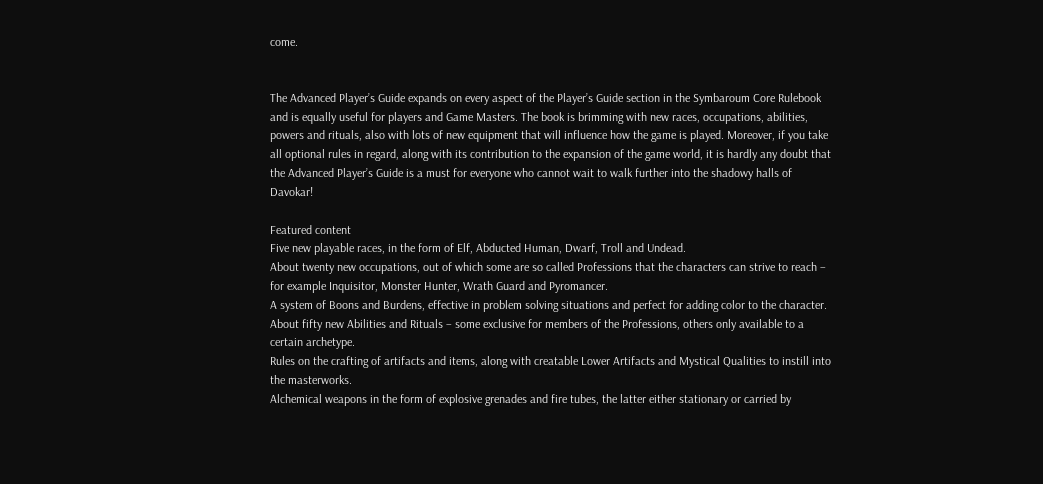come.


The Advanced Player’s Guide expands on every aspect of the Player’s Guide section in the Symbaroum Core Rulebook and is equally useful for players and Game Masters. The book is brimming with new races, occupations, abilities, powers and rituals, also with lots of new equipment that will influence how the game is played. Moreover, if you take all optional rules in regard, along with its contribution to the expansion of the game world, it is hardly any doubt that the Advanced Player’s Guide is a must for everyone who cannot wait to walk further into the shadowy halls of Davokar!

Featured content
Five new playable races, in the form of Elf, Abducted Human, Dwarf, Troll and Undead.
About twenty new occupations, out of which some are so called Professions that the characters can strive to reach – for example Inquisitor, Monster Hunter, Wrath Guard and Pyromancer.
A system of Boons and Burdens, effective in problem solving situations and perfect for adding color to the character.
About fifty new Abilities and Rituals – some exclusive for members of the Professions, others only available to a certain archetype.
Rules on the crafting of artifacts and items, along with creatable Lower Artifacts and Mystical Qualities to instill into the masterworks.
Alchemical weapons in the form of explosive grenades and fire tubes, the latter either stationary or carried by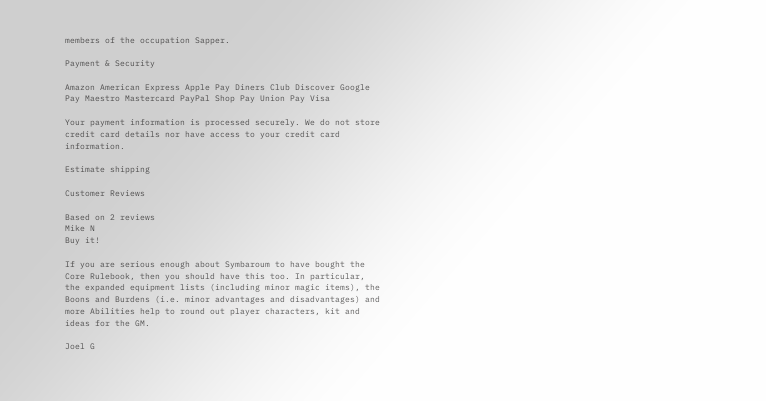members of the occupation Sapper.

Payment & Security

Amazon American Express Apple Pay Diners Club Discover Google Pay Maestro Mastercard PayPal Shop Pay Union Pay Visa

Your payment information is processed securely. We do not store credit card details nor have access to your credit card information.

Estimate shipping

Customer Reviews

Based on 2 reviews
Mike N
Buy it!

If you are serious enough about Symbaroum to have bought the Core Rulebook, then you should have this too. In particular, the expanded equipment lists (including minor magic items), the Boons and Burdens (i.e. minor advantages and disadvantages) and more Abilities help to round out player characters, kit and ideas for the GM.

Joel G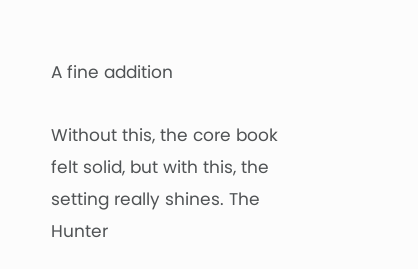A fine addition

Without this, the core book felt solid, but with this, the setting really shines. The Hunter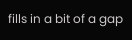fills in a bit of a gap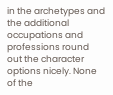in the archetypes and the additional occupations and professions round out the character options nicely. None of the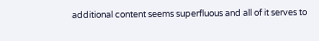additional content seems superfluous and all of it serves to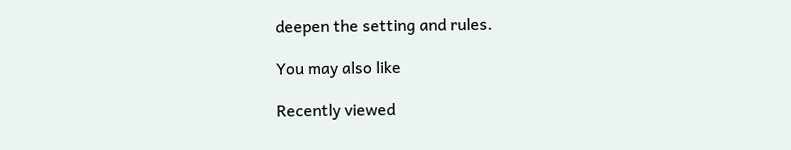deepen the setting and rules.

You may also like

Recently viewed